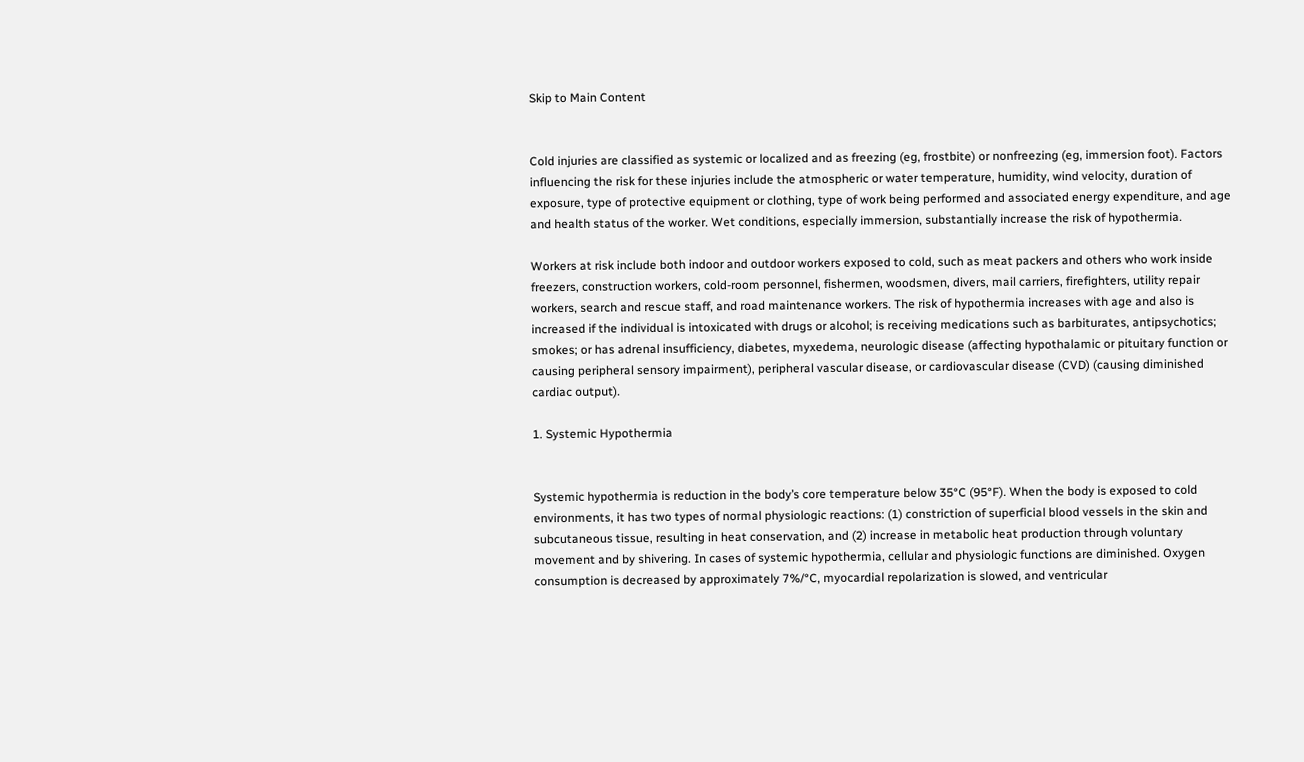Skip to Main Content


Cold injuries are classified as systemic or localized and as freezing (eg, frostbite) or nonfreezing (eg, immersion foot). Factors influencing the risk for these injuries include the atmospheric or water temperature, humidity, wind velocity, duration of exposure, type of protective equipment or clothing, type of work being performed and associated energy expenditure, and age and health status of the worker. Wet conditions, especially immersion, substantially increase the risk of hypothermia.

Workers at risk include both indoor and outdoor workers exposed to cold, such as meat packers and others who work inside freezers, construction workers, cold-room personnel, fishermen, woodsmen, divers, mail carriers, firefighters, utility repair workers, search and rescue staff, and road maintenance workers. The risk of hypothermia increases with age and also is increased if the individual is intoxicated with drugs or alcohol; is receiving medications such as barbiturates, antipsychotics; smokes; or has adrenal insufficiency, diabetes, myxedema, neurologic disease (affecting hypothalamic or pituitary function or causing peripheral sensory impairment), peripheral vascular disease, or cardiovascular disease (CVD) (causing diminished cardiac output).

1. Systemic Hypothermia


Systemic hypothermia is reduction in the body’s core temperature below 35°C (95°F). When the body is exposed to cold environments, it has two types of normal physiologic reactions: (1) constriction of superficial blood vessels in the skin and subcutaneous tissue, resulting in heat conservation, and (2) increase in metabolic heat production through voluntary movement and by shivering. In cases of systemic hypothermia, cellular and physiologic functions are diminished. Oxygen consumption is decreased by approximately 7%/°C, myocardial repolarization is slowed, and ventricular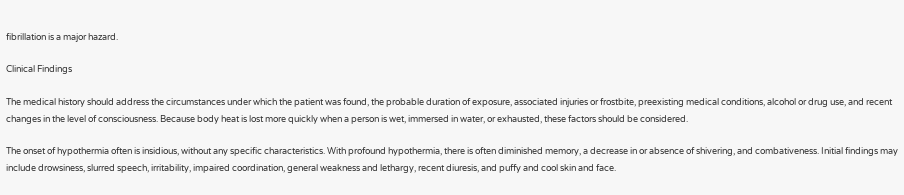fibrillation is a major hazard.

Clinical Findings

The medical history should address the circumstances under which the patient was found, the probable duration of exposure, associated injuries or frostbite, preexisting medical conditions, alcohol or drug use, and recent changes in the level of consciousness. Because body heat is lost more quickly when a person is wet, immersed in water, or exhausted, these factors should be considered.

The onset of hypothermia often is insidious, without any specific characteristics. With profound hypothermia, there is often diminished memory, a decrease in or absence of shivering, and combativeness. Initial findings may include drowsiness, slurred speech, irritability, impaired coordination, general weakness and lethargy, recent diuresis, and puffy and cool skin and face.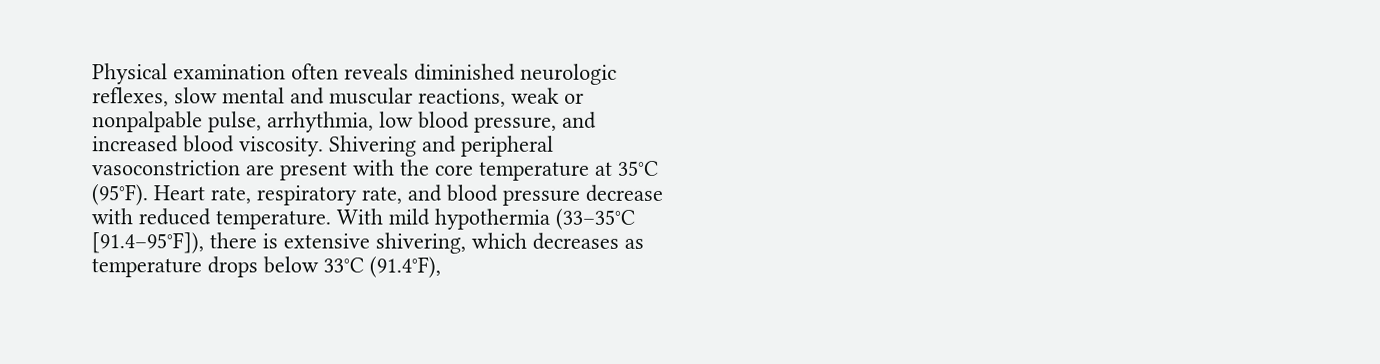Physical examination often reveals diminished neurologic reflexes, slow mental and muscular reactions, weak or nonpalpable pulse, arrhythmia, low blood pressure, and increased blood viscosity. Shivering and peripheral vasoconstriction are present with the core temperature at 35°C (95°F). Heart rate, respiratory rate, and blood pressure decrease with reduced temperature. With mild hypothermia (33–35°C [91.4–95°F]), there is extensive shivering, which decreases as temperature drops below 33°C (91.4°F),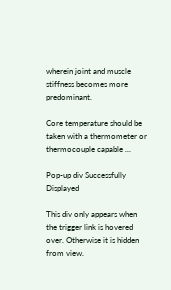wherein joint and muscle stiffness becomes more predominant.

Core temperature should be taken with a thermometer or thermocouple capable ...

Pop-up div Successfully Displayed

This div only appears when the trigger link is hovered over. Otherwise it is hidden from view.